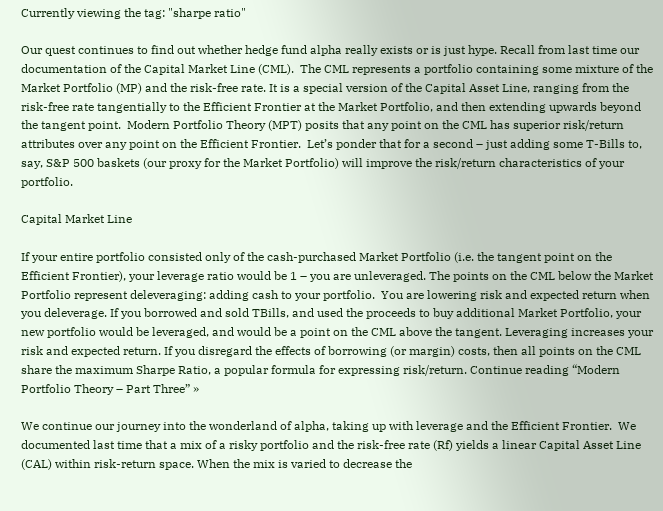Currently viewing the tag: "sharpe ratio"

Our quest continues to find out whether hedge fund alpha really exists or is just hype. Recall from last time our documentation of the Capital Market Line (CML).  The CML represents a portfolio containing some mixture of the Market Portfolio (MP) and the risk-free rate. It is a special version of the Capital Asset Line, ranging from the risk-free rate tangentially to the Efficient Frontier at the Market Portfolio, and then extending upwards beyond the tangent point.  Modern Portfolio Theory (MPT) posits that any point on the CML has superior risk/return attributes over any point on the Efficient Frontier.  Let’s ponder that for a second – just adding some T-Bills to, say, S&P 500 baskets (our proxy for the Market Portfolio) will improve the risk/return characteristics of your portfolio.

Capital Market Line

If your entire portfolio consisted only of the cash-purchased Market Portfolio (i.e. the tangent point on the Efficient Frontier), your leverage ratio would be 1 – you are unleveraged. The points on the CML below the Market Portfolio represent deleveraging: adding cash to your portfolio.  You are lowering risk and expected return when you deleverage. If you borrowed and sold TBills, and used the proceeds to buy additional Market Portfolio, your new portfolio would be leveraged, and would be a point on the CML above the tangent. Leveraging increases your risk and expected return. If you disregard the effects of borrowing (or margin) costs, then all points on the CML share the maximum Sharpe Ratio, a popular formula for expressing risk/return. Continue reading “Modern Portfolio Theory – Part Three” »

We continue our journey into the wonderland of alpha, taking up with leverage and the Efficient Frontier.  We documented last time that a mix of a risky portfolio and the risk-free rate (Rf) yields a linear Capital Asset Line (CAL) within risk-return space. When the mix is varied to decrease the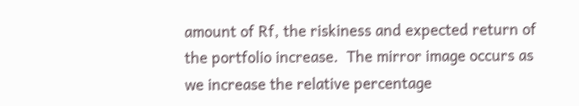amount of Rf, the riskiness and expected return of the portfolio increase.  The mirror image occurs as we increase the relative percentage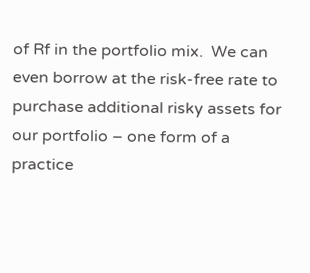of Rf in the portfolio mix.  We can even borrow at the risk-free rate to purchase additional risky assets for our portfolio – one form of a practice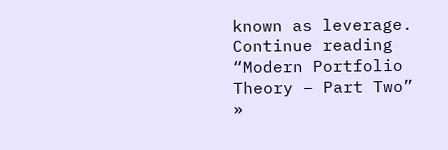known as leverage. Continue reading “Modern Portfolio Theory – Part Two” »